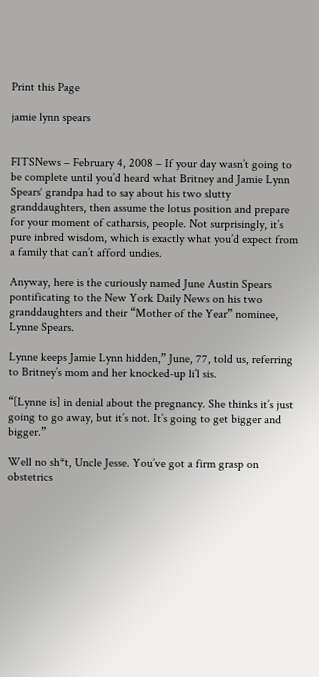Print this Page

jamie lynn spears


FITSNews – February 4, 2008 – If your day wasn’t going to be complete until you’d heard what Britney and Jamie Lynn Spears‘ grandpa had to say about his two slutty granddaughters, then assume the lotus position and prepare for your moment of catharsis, people. Not surprisingly, it’s pure inbred wisdom, which is exactly what you’d expect from a family that can’t afford undies.

Anyway, here is the curiously named June Austin Spears pontificating to the New York Daily News on his two granddaughters and their “Mother of the Year” nominee, Lynne Spears.

Lynne keeps Jamie Lynn hidden,” June, 77, told us, referring to Britney’s mom and her knocked-up li’l sis.

“[Lynne is] in denial about the pregnancy. She thinks it’s just going to go away, but it’s not. It’s going to get bigger and bigger.”

Well no sh*t, Uncle Jesse. You’ve got a firm grasp on obstetrics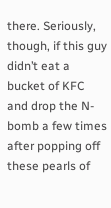there. Seriously, though, if this guy didn’t eat a bucket of KFC and drop the N-bomb a few times after popping off these pearls of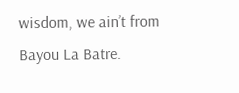wisdom, we ain’t from Bayou La Batre.